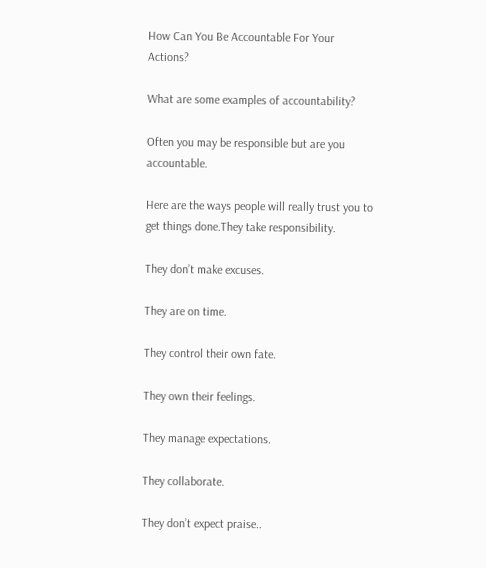How Can You Be Accountable For Your Actions?

What are some examples of accountability?

Often you may be responsible but are you accountable.

Here are the ways people will really trust you to get things done.They take responsibility.

They don’t make excuses.

They are on time.

They control their own fate.

They own their feelings.

They manage expectations.

They collaborate.

They don’t expect praise..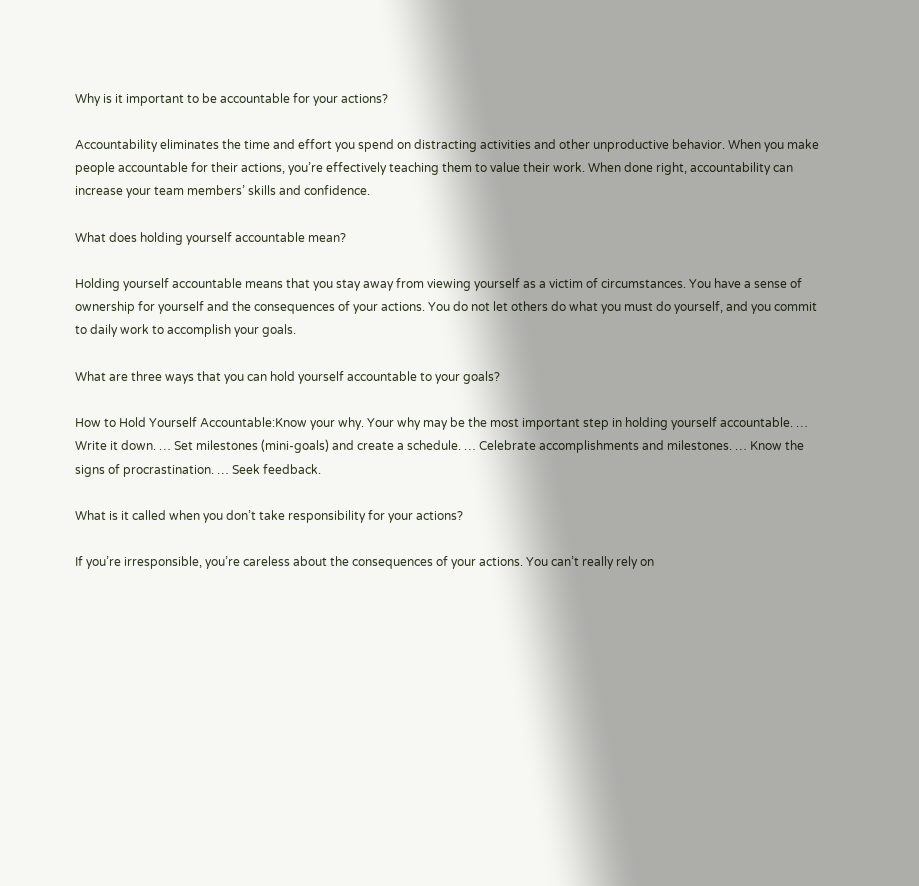Why is it important to be accountable for your actions?

Accountability eliminates the time and effort you spend on distracting activities and other unproductive behavior. When you make people accountable for their actions, you’re effectively teaching them to value their work. When done right, accountability can increase your team members’ skills and confidence.

What does holding yourself accountable mean?

Holding yourself accountable means that you stay away from viewing yourself as a victim of circumstances. You have a sense of ownership for yourself and the consequences of your actions. You do not let others do what you must do yourself, and you commit to daily work to accomplish your goals.

What are three ways that you can hold yourself accountable to your goals?

How to Hold Yourself Accountable:Know your why. Your why may be the most important step in holding yourself accountable. … Write it down. … Set milestones (mini-goals) and create a schedule. … Celebrate accomplishments and milestones. … Know the signs of procrastination. … Seek feedback.

What is it called when you don’t take responsibility for your actions?

If you’re irresponsible, you’re careless about the consequences of your actions. You can’t really rely on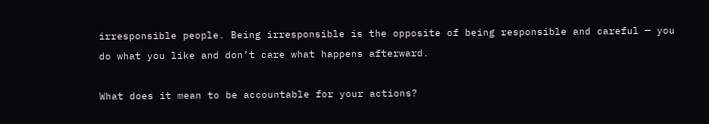irresponsible people. Being irresponsible is the opposite of being responsible and careful — you do what you like and don’t care what happens afterward.

What does it mean to be accountable for your actions?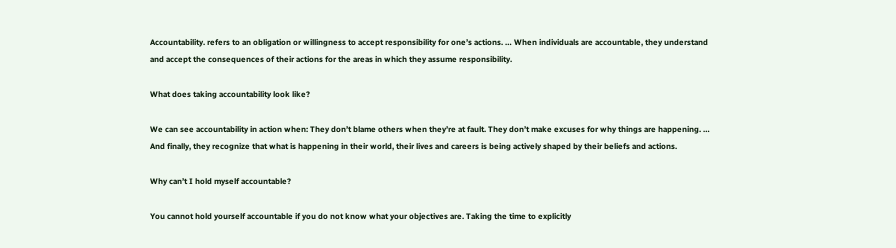Accountability. refers to an obligation or willingness to accept responsibility for one’s actions. … When individuals are accountable, they understand and accept the consequences of their actions for the areas in which they assume responsibility.

What does taking accountability look like?

We can see accountability in action when: They don’t blame others when they’re at fault. They don’t make excuses for why things are happening. … And finally, they recognize that what is happening in their world, their lives and careers is being actively shaped by their beliefs and actions.

Why can’t I hold myself accountable?

You cannot hold yourself accountable if you do not know what your objectives are. Taking the time to explicitly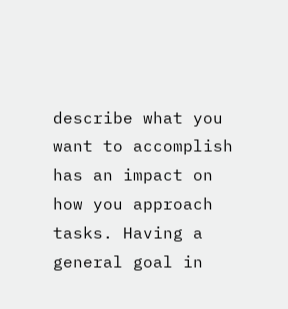describe what you want to accomplish has an impact on how you approach tasks. Having a general goal in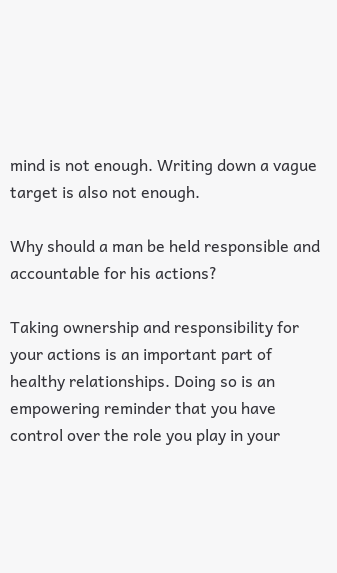mind is not enough. Writing down a vague target is also not enough.

Why should a man be held responsible and accountable for his actions?

Taking ownership and responsibility for your actions is an important part of healthy relationships. Doing so is an empowering reminder that you have control over the role you play in your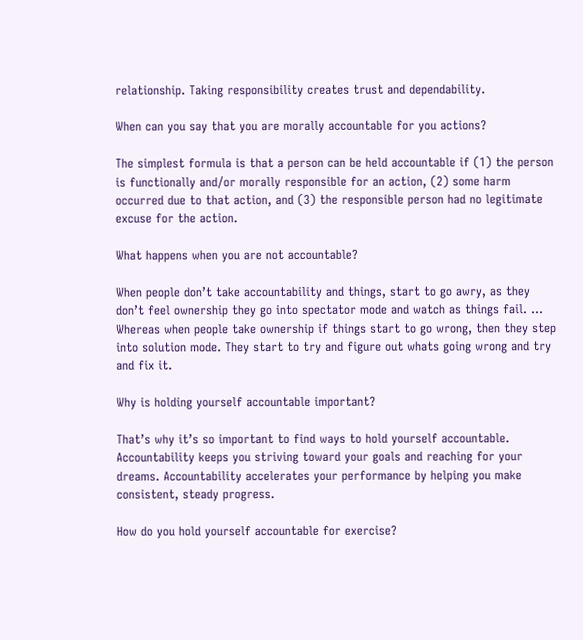relationship. Taking responsibility creates trust and dependability.

When can you say that you are morally accountable for you actions?

The simplest formula is that a person can be held accountable if (1) the person is functionally and/or morally responsible for an action, (2) some harm occurred due to that action, and (3) the responsible person had no legitimate excuse for the action.

What happens when you are not accountable?

When people don’t take accountability and things, start to go awry, as they don’t feel ownership they go into spectator mode and watch as things fail. … Whereas when people take ownership if things start to go wrong, then they step into solution mode. They start to try and figure out whats going wrong and try and fix it.

Why is holding yourself accountable important?

That’s why it’s so important to find ways to hold yourself accountable. Accountability keeps you striving toward your goals and reaching for your dreams. Accountability accelerates your performance by helping you make consistent, steady progress.

How do you hold yourself accountable for exercise?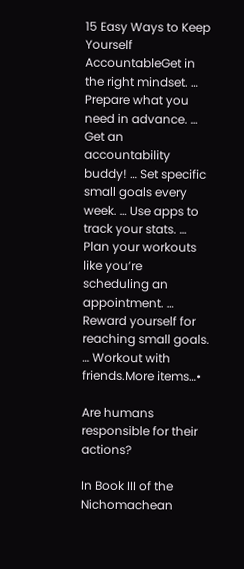15 Easy Ways to Keep Yourself AccountableGet in the right mindset. … Prepare what you need in advance. … Get an accountability buddy! … Set specific small goals every week. … Use apps to track your stats. … Plan your workouts like you’re scheduling an appointment. … Reward yourself for reaching small goals. … Workout with friends.More items…•

Are humans responsible for their actions?

In Book III of the Nichomachean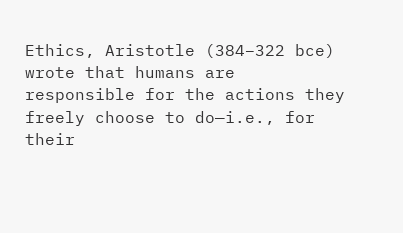Ethics, Aristotle (384–322 bce) wrote that humans are responsible for the actions they freely choose to do—i.e., for their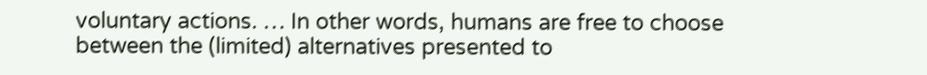voluntary actions. … In other words, humans are free to choose between the (limited) alternatives presented to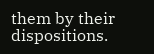them by their dispositions.